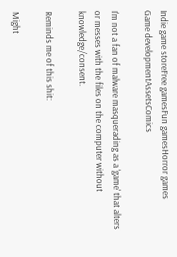Indie game storeFree gamesFun gamesHorror games
Game developmentAssetsComics

I'm not a fan of malware masquerading as a 'game' that alters or messes with the files on the computer without knowledge/consent.

Reminds me of this shit:

Might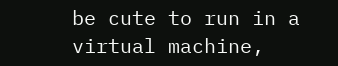be cute to run in a virtual machine,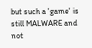but such a 'game' is still MALWARE and not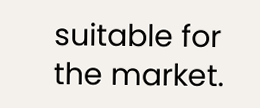suitable for the market.